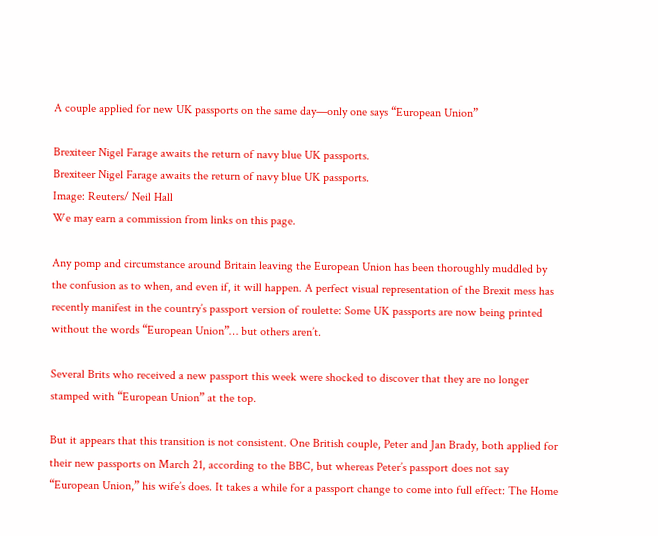A couple applied for new UK passports on the same day—only one says “European Union”

Brexiteer Nigel Farage awaits the return of navy blue UK passports.
Brexiteer Nigel Farage awaits the return of navy blue UK passports.
Image: Reuters/ Neil Hall
We may earn a commission from links on this page.

Any pomp and circumstance around Britain leaving the European Union has been thoroughly muddled by the confusion as to when, and even if, it will happen. A perfect visual representation of the Brexit mess has recently manifest in the country’s passport version of roulette: Some UK passports are now being printed without the words “European Union”… but others aren’t.

Several Brits who received a new passport this week were shocked to discover that they are no longer stamped with “European Union” at the top.

But it appears that this transition is not consistent. One British couple, Peter and Jan Brady, both applied for their new passports on March 21, according to the BBC, but whereas Peter’s passport does not say “European Union,” his wife’s does. It takes a while for a passport change to come into full effect: The Home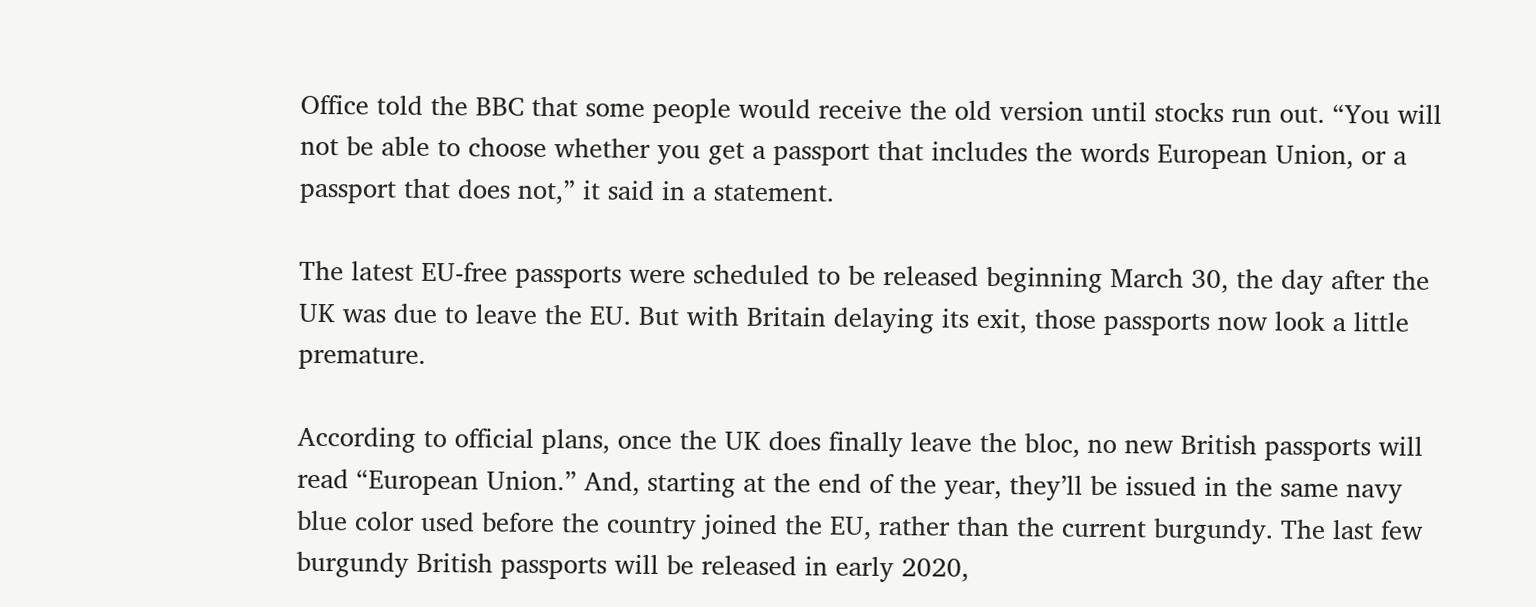Office told the BBC that some people would receive the old version until stocks run out. “You will not be able to choose whether you get a passport that includes the words European Union, or a passport that does not,” it said in a statement.

The latest EU-free passports were scheduled to be released beginning March 30, the day after the UK was due to leave the EU. But with Britain delaying its exit, those passports now look a little premature.

According to official plans, once the UK does finally leave the bloc, no new British passports will read “European Union.” And, starting at the end of the year, they’ll be issued in the same navy blue color used before the country joined the EU, rather than the current burgundy. The last few burgundy British passports will be released in early 2020,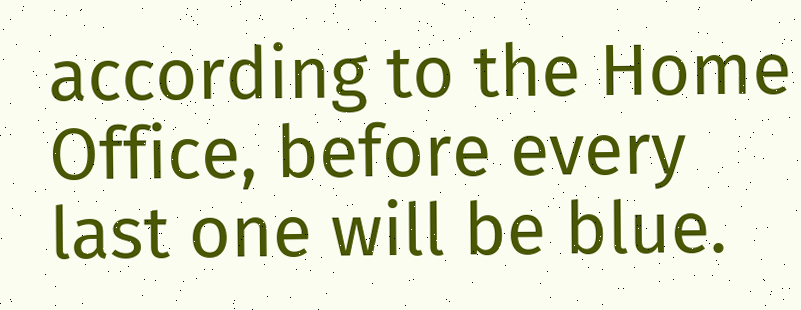according to the Home Office, before every last one will be blue.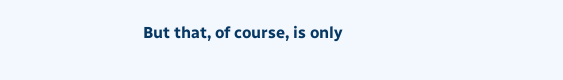But that, of course, is only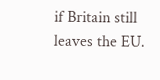if Britain still leaves the EU.